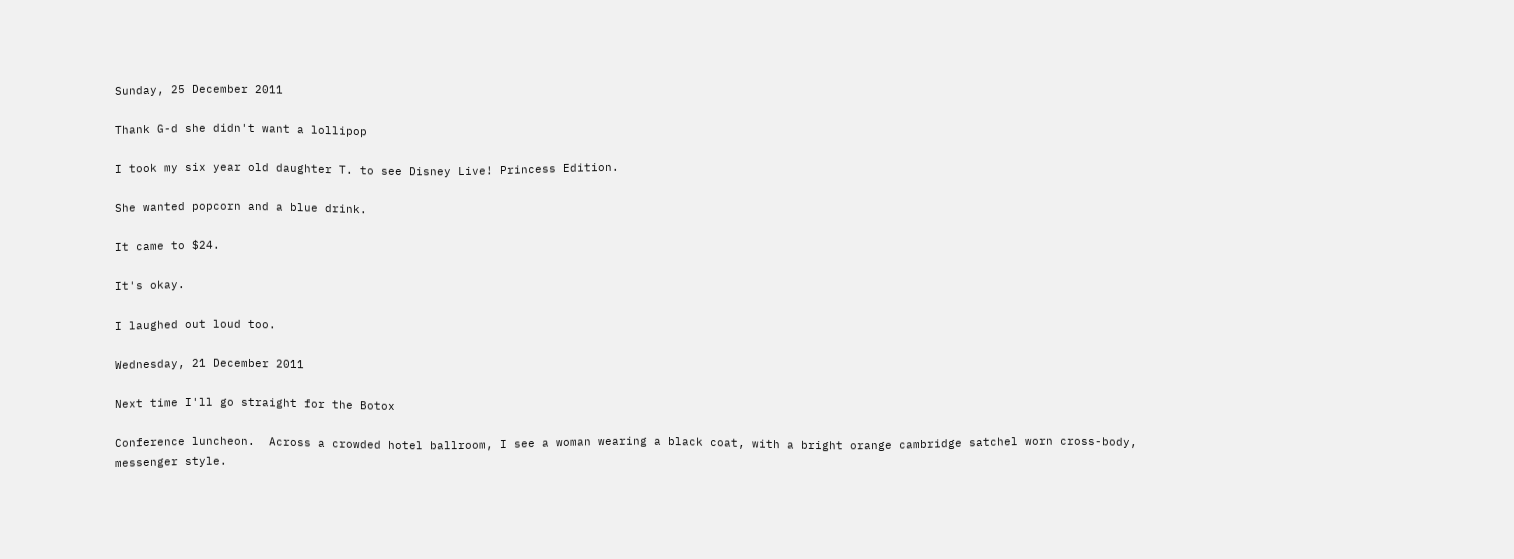Sunday, 25 December 2011

Thank G-d she didn't want a lollipop

I took my six year old daughter T. to see Disney Live! Princess Edition.

She wanted popcorn and a blue drink.

It came to $24.

It's okay.

I laughed out loud too.

Wednesday, 21 December 2011

Next time I'll go straight for the Botox

Conference luncheon.  Across a crowded hotel ballroom, I see a woman wearing a black coat, with a bright orange cambridge satchel worn cross-body, messenger style.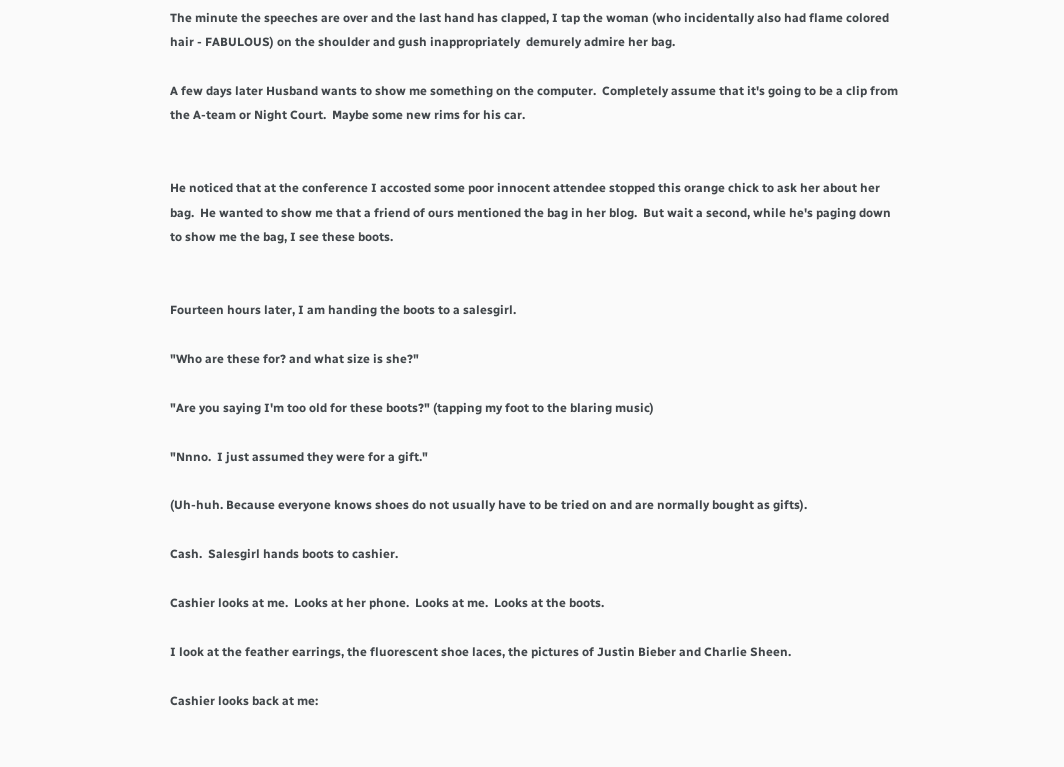The minute the speeches are over and the last hand has clapped, I tap the woman (who incidentally also had flame colored hair - FABULOUS) on the shoulder and gush inappropriately  demurely admire her bag.

A few days later Husband wants to show me something on the computer.  Completely assume that it's going to be a clip from the A-team or Night Court.  Maybe some new rims for his car.


He noticed that at the conference I accosted some poor innocent attendee stopped this orange chick to ask her about her bag.  He wanted to show me that a friend of ours mentioned the bag in her blog.  But wait a second, while he's paging down to show me the bag, I see these boots.


Fourteen hours later, I am handing the boots to a salesgirl.

"Who are these for? and what size is she?"

"Are you saying I'm too old for these boots?" (tapping my foot to the blaring music)

"Nnno.  I just assumed they were for a gift."

(Uh-huh. Because everyone knows shoes do not usually have to be tried on and are normally bought as gifts).

Cash.  Salesgirl hands boots to cashier.

Cashier looks at me.  Looks at her phone.  Looks at me.  Looks at the boots.

I look at the feather earrings, the fluorescent shoe laces, the pictures of Justin Bieber and Charlie Sheen.

Cashier looks back at me: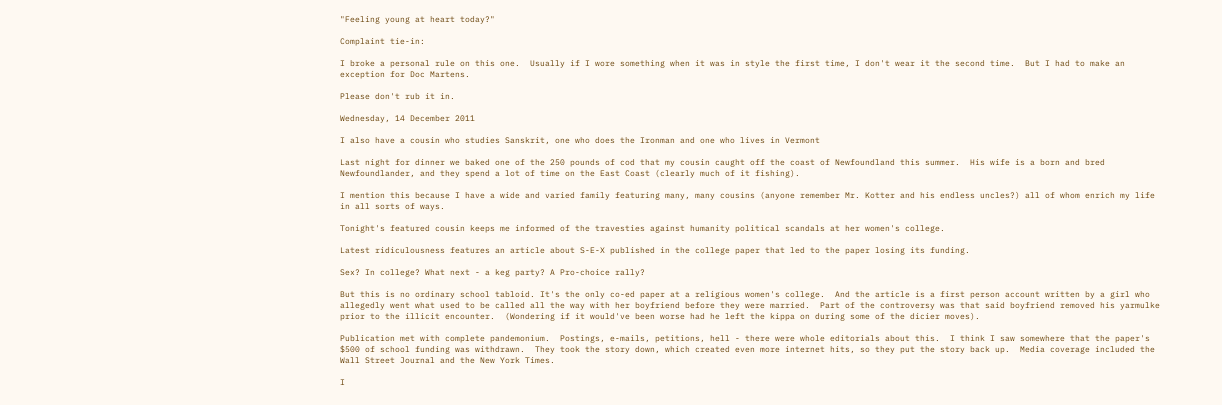"Feeling young at heart today?"

Complaint tie-in:

I broke a personal rule on this one.  Usually if I wore something when it was in style the first time, I don't wear it the second time.  But I had to make an exception for Doc Martens.

Please don't rub it in.

Wednesday, 14 December 2011

I also have a cousin who studies Sanskrit, one who does the Ironman and one who lives in Vermont

Last night for dinner we baked one of the 250 pounds of cod that my cousin caught off the coast of Newfoundland this summer.  His wife is a born and bred Newfoundlander, and they spend a lot of time on the East Coast (clearly much of it fishing).

I mention this because I have a wide and varied family featuring many, many cousins (anyone remember Mr. Kotter and his endless uncles?) all of whom enrich my life in all sorts of ways.

Tonight's featured cousin keeps me informed of the travesties against humanity political scandals at her women's college.

Latest ridiculousness features an article about S-E-X published in the college paper that led to the paper losing its funding.

Sex? In college? What next - a keg party? A Pro-choice rally?

But this is no ordinary school tabloid. It's the only co-ed paper at a religious women's college.  And the article is a first person account written by a girl who allegedly went what used to be called all the way with her boyfriend before they were married.  Part of the controversy was that said boyfriend removed his yarmulke prior to the illicit encounter.  (Wondering if it would've been worse had he left the kippa on during some of the dicier moves).

Publication met with complete pandemonium.  Postings, e-mails, petitions, hell - there were whole editorials about this.  I think I saw somewhere that the paper's $500 of school funding was withdrawn.  They took the story down, which created even more internet hits, so they put the story back up.  Media coverage included the Wall Street Journal and the New York Times.

I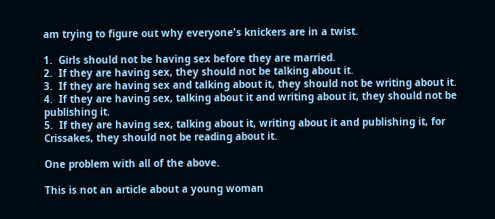am trying to figure out why everyone's knickers are in a twist.

1.  Girls should not be having sex before they are married.
2.  If they are having sex, they should not be talking about it.
3.  If they are having sex and talking about it, they should not be writing about it.
4.  If they are having sex, talking about it and writing about it, they should not be publishing it.
5.  If they are having sex, talking about it, writing about it and publishing it, for Crissakes, they should not be reading about it.

One problem with all of the above.

This is not an article about a young woman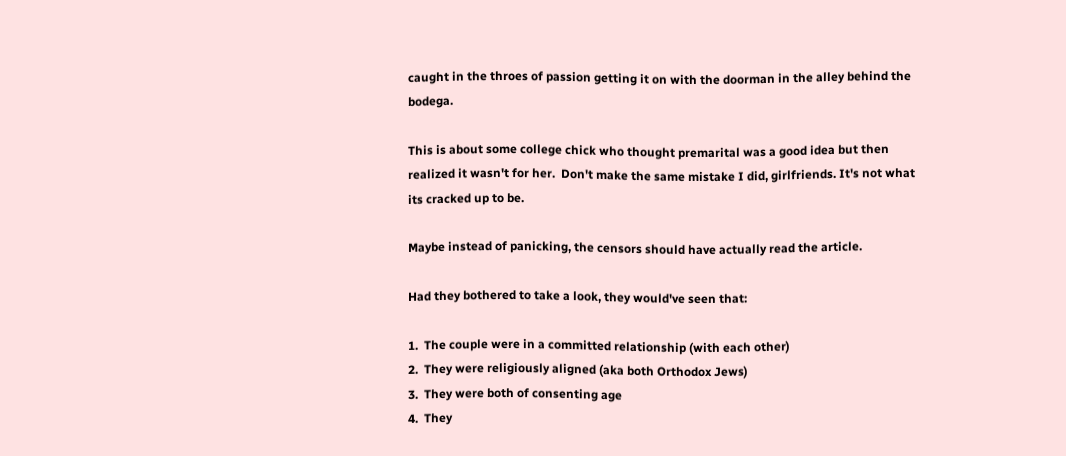caught in the throes of passion getting it on with the doorman in the alley behind the bodega.

This is about some college chick who thought premarital was a good idea but then realized it wasn't for her.  Don't make the same mistake I did, girlfriends. It's not what its cracked up to be.

Maybe instead of panicking, the censors should have actually read the article.

Had they bothered to take a look, they would've seen that:

1.  The couple were in a committed relationship (with each other)
2.  They were religiously aligned (aka both Orthodox Jews)
3.  They were both of consenting age
4.  They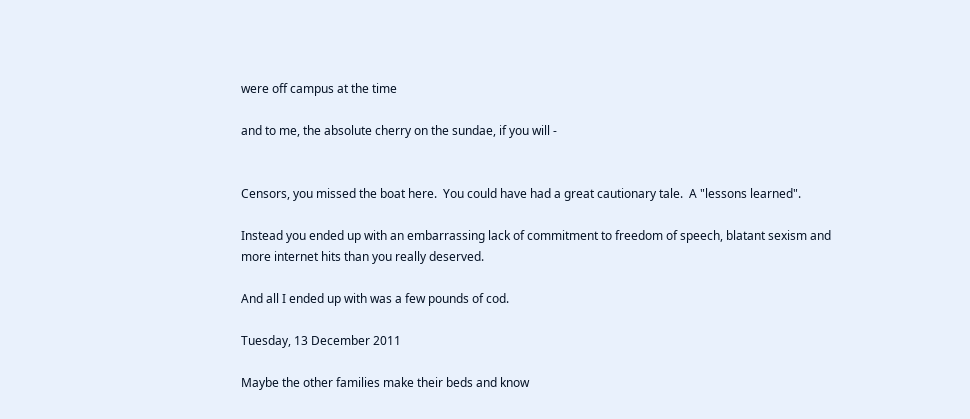were off campus at the time

and to me, the absolute cherry on the sundae, if you will -


Censors, you missed the boat here.  You could have had a great cautionary tale.  A "lessons learned".

Instead you ended up with an embarrassing lack of commitment to freedom of speech, blatant sexism and more internet hits than you really deserved.

And all I ended up with was a few pounds of cod.

Tuesday, 13 December 2011

Maybe the other families make their beds and know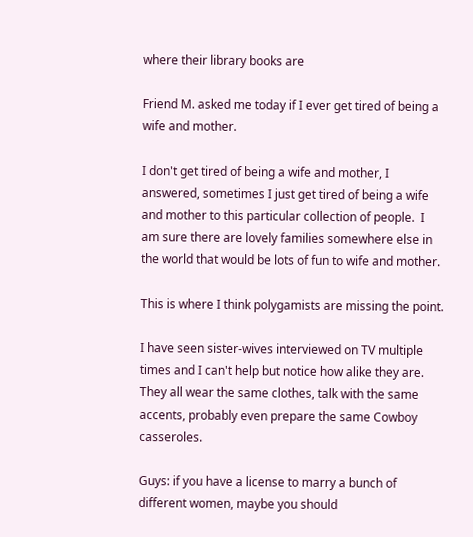where their library books are

Friend M. asked me today if I ever get tired of being a wife and mother.

I don't get tired of being a wife and mother, I answered, sometimes I just get tired of being a wife and mother to this particular collection of people.  I am sure there are lovely families somewhere else in the world that would be lots of fun to wife and mother.

This is where I think polygamists are missing the point.

I have seen sister-wives interviewed on TV multiple times and I can't help but notice how alike they are.  They all wear the same clothes, talk with the same accents, probably even prepare the same Cowboy casseroles.

Guys: if you have a license to marry a bunch of different women, maybe you should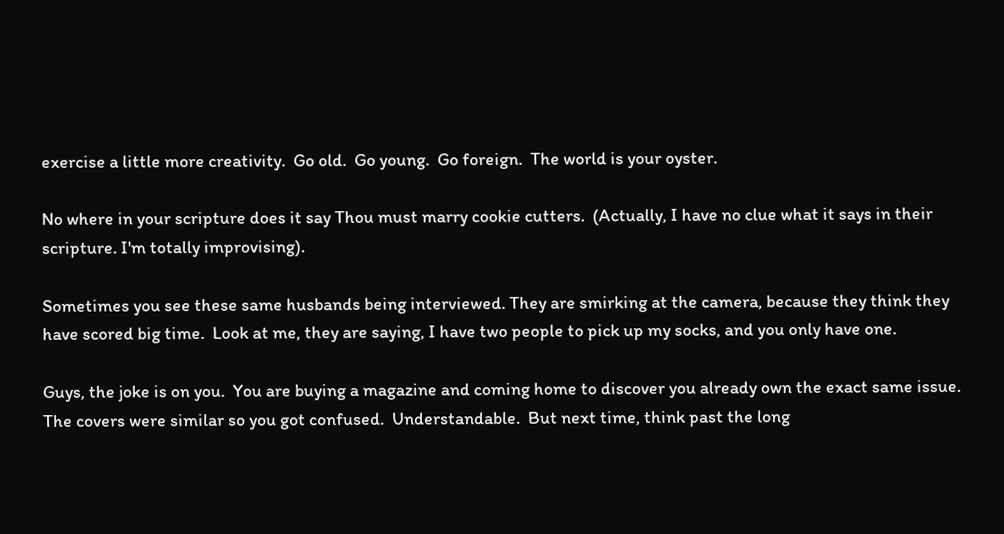exercise a little more creativity.  Go old.  Go young.  Go foreign.  The world is your oyster.

No where in your scripture does it say Thou must marry cookie cutters.  (Actually, I have no clue what it says in their scripture. I'm totally improvising).

Sometimes you see these same husbands being interviewed. They are smirking at the camera, because they think they have scored big time.  Look at me, they are saying, I have two people to pick up my socks, and you only have one.

Guys, the joke is on you.  You are buying a magazine and coming home to discover you already own the exact same issue. The covers were similar so you got confused.  Understandable.  But next time, think past the long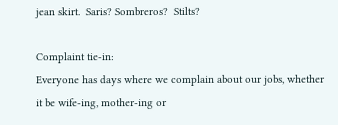jean skirt.  Saris? Sombreros?  Stilts?

Complaint tie-in:
Everyone has days where we complain about our jobs, whether it be wife-ing, mother-ing or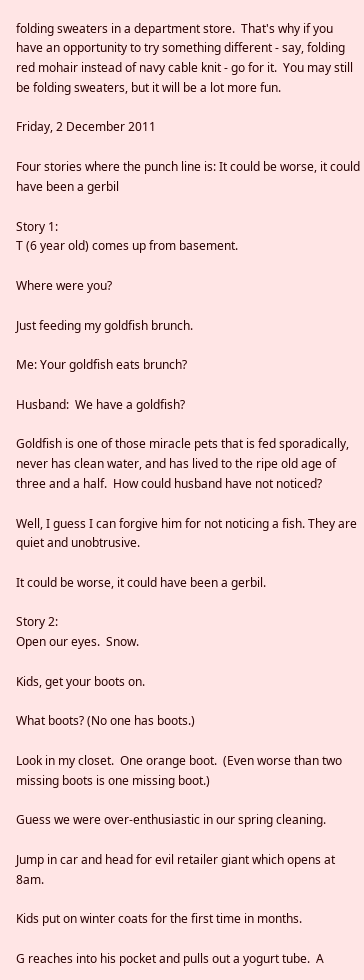folding sweaters in a department store.  That's why if you have an opportunity to try something different - say, folding red mohair instead of navy cable knit - go for it.  You may still be folding sweaters, but it will be a lot more fun.

Friday, 2 December 2011

Four stories where the punch line is: It could be worse, it could have been a gerbil

Story 1:
T (6 year old) comes up from basement.

Where were you?

Just feeding my goldfish brunch.

Me: Your goldfish eats brunch?

Husband:  We have a goldfish?

Goldfish is one of those miracle pets that is fed sporadically, never has clean water, and has lived to the ripe old age of three and a half.  How could husband have not noticed?

Well, I guess I can forgive him for not noticing a fish. They are quiet and unobtrusive.

It could be worse, it could have been a gerbil.

Story 2:
Open our eyes.  Snow.

Kids, get your boots on.

What boots? (No one has boots.)

Look in my closet.  One orange boot.  (Even worse than two missing boots is one missing boot.)

Guess we were over-enthusiastic in our spring cleaning.

Jump in car and head for evil retailer giant which opens at 8am.

Kids put on winter coats for the first time in months.

G reaches into his pocket and pulls out a yogurt tube.  A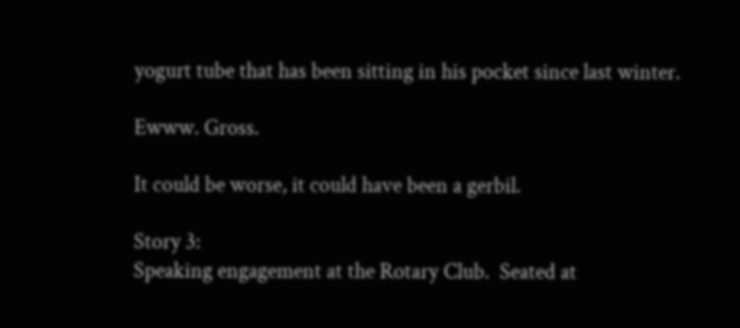yogurt tube that has been sitting in his pocket since last winter.

Ewww. Gross.

It could be worse, it could have been a gerbil.

Story 3:
Speaking engagement at the Rotary Club.  Seated at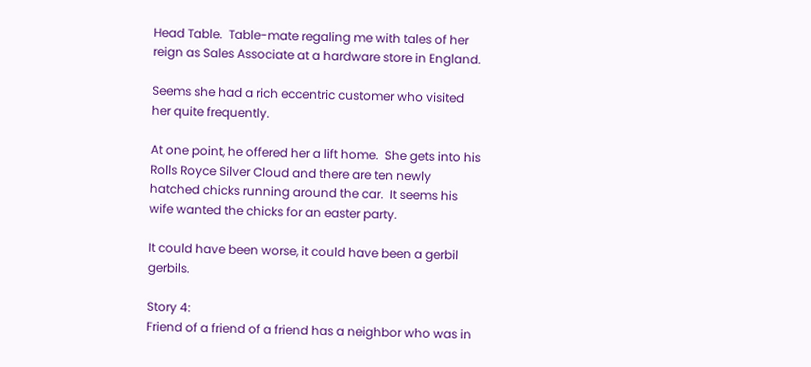Head Table.  Table-mate regaling me with tales of her reign as Sales Associate at a hardware store in England.

Seems she had a rich eccentric customer who visited her quite frequently.

At one point, he offered her a lift home.  She gets into his Rolls Royce Silver Cloud and there are ten newly hatched chicks running around the car.  It seems his wife wanted the chicks for an easter party.

It could have been worse, it could have been a gerbil gerbils.

Story 4:
Friend of a friend of a friend has a neighbor who was in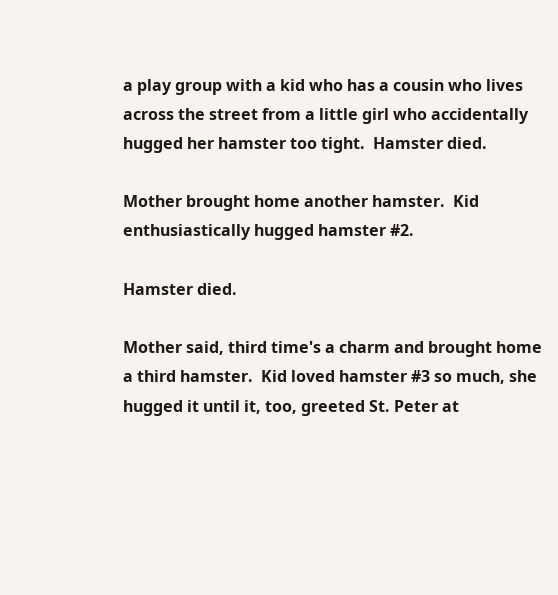a play group with a kid who has a cousin who lives across the street from a little girl who accidentally hugged her hamster too tight.  Hamster died.

Mother brought home another hamster.  Kid enthusiastically hugged hamster #2.

Hamster died.

Mother said, third time's a charm and brought home a third hamster.  Kid loved hamster #3 so much, she hugged it until it, too, greeted St. Peter at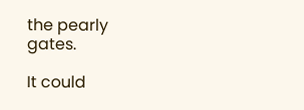the pearly gates.

It could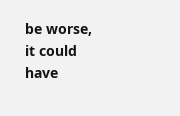be worse, it could have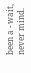been a - wait, never mind.